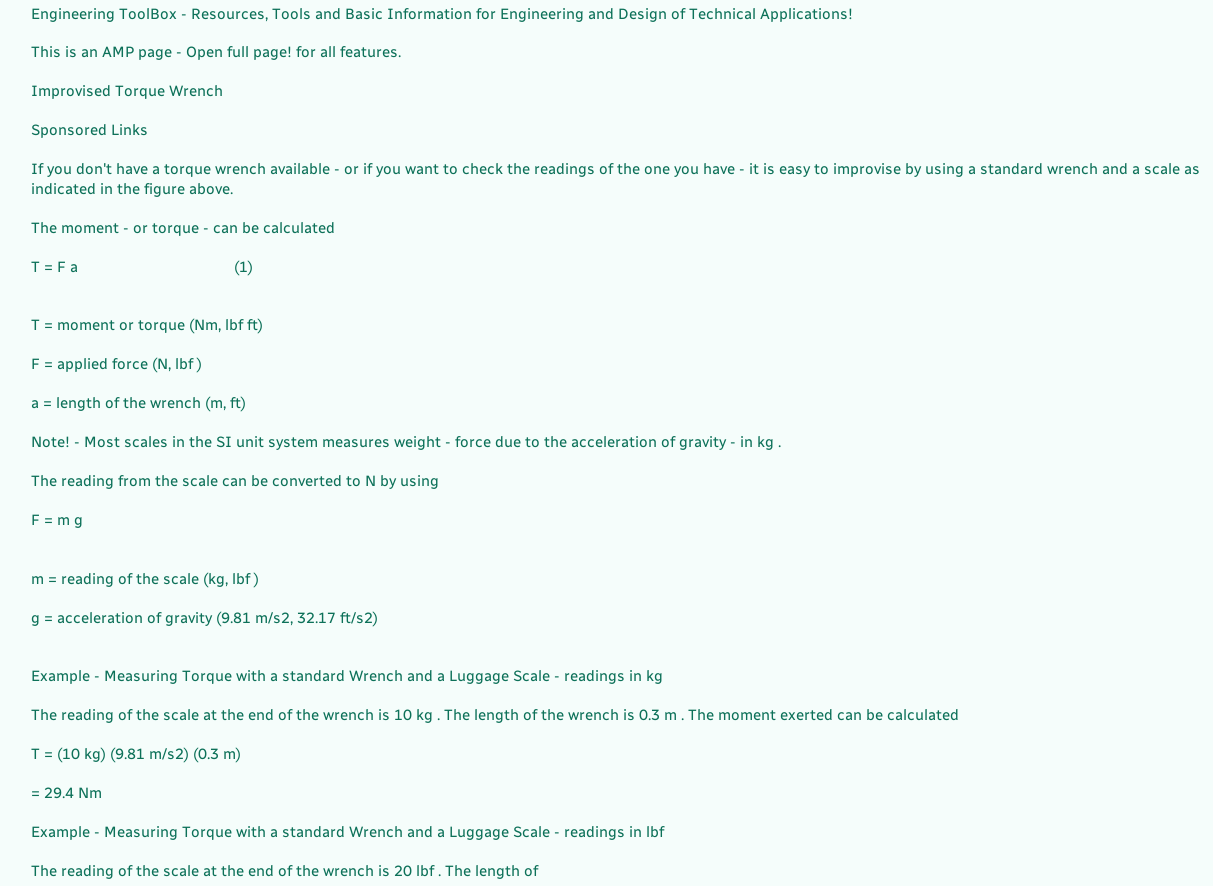Engineering ToolBox - Resources, Tools and Basic Information for Engineering and Design of Technical Applications!

This is an AMP page - Open full page! for all features.

Improvised Torque Wrench

Sponsored Links

If you don't have a torque wrench available - or if you want to check the readings of the one you have - it is easy to improvise by using a standard wrench and a scale as indicated in the figure above.

The moment - or torque - can be calculated

T = F a                                       (1)


T = moment or torque (Nm, lbf ft)

F = applied force (N, lbf )

a = length of the wrench (m, ft)

Note! - Most scales in the SI unit system measures weight - force due to the acceleration of gravity - in kg .

The reading from the scale can be converted to N by using

F = m g


m = reading of the scale (kg, lbf )

g = acceleration of gravity (9.81 m/s2, 32.17 ft/s2)


Example - Measuring Torque with a standard Wrench and a Luggage Scale - readings in kg

The reading of the scale at the end of the wrench is 10 kg . The length of the wrench is 0.3 m . The moment exerted can be calculated

T = (10 kg) (9.81 m/s2) (0.3 m)

= 29.4 Nm

Example - Measuring Torque with a standard Wrench and a Luggage Scale - readings in lbf

The reading of the scale at the end of the wrench is 20 lbf . The length of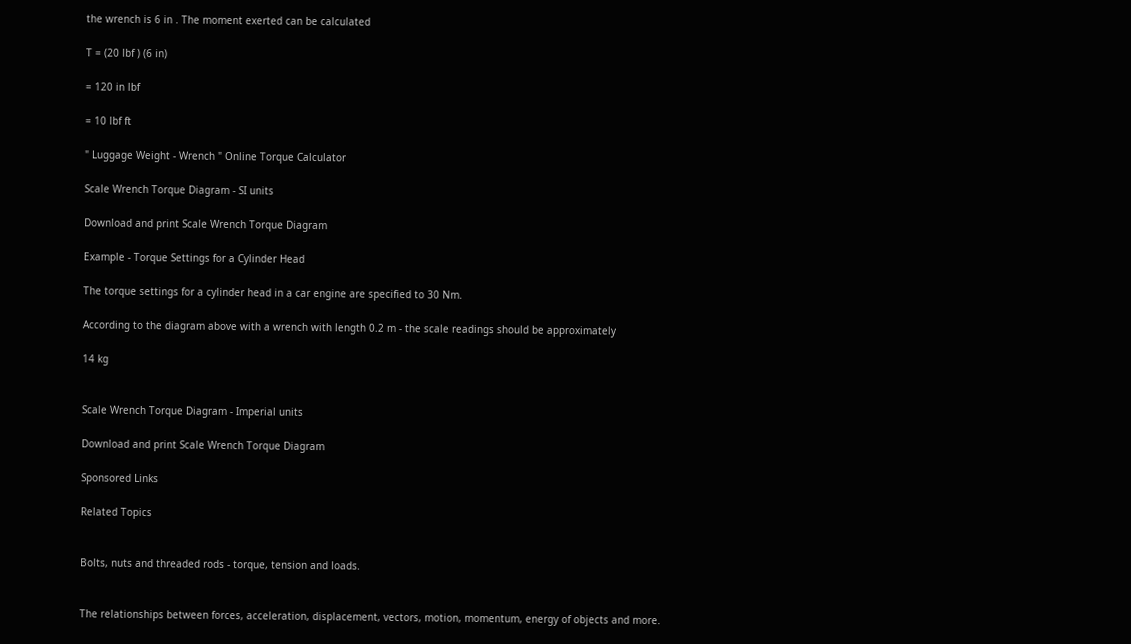the wrench is 6 in . The moment exerted can be calculated

T = (20 lbf ) (6 in)

= 120 in lbf

= 10 lbf ft

" Luggage Weight - Wrench " Online Torque Calculator

Scale Wrench Torque Diagram - SI units

Download and print Scale Wrench Torque Diagram

Example - Torque Settings for a Cylinder Head

The torque settings for a cylinder head in a car engine are specified to 30 Nm.

According to the diagram above with a wrench with length 0.2 m - the scale readings should be approximately

14 kg


Scale Wrench Torque Diagram - Imperial units

Download and print Scale Wrench Torque Diagram

Sponsored Links

Related Topics


Bolts, nuts and threaded rods - torque, tension and loads.


The relationships between forces, acceleration, displacement, vectors, motion, momentum, energy of objects and more.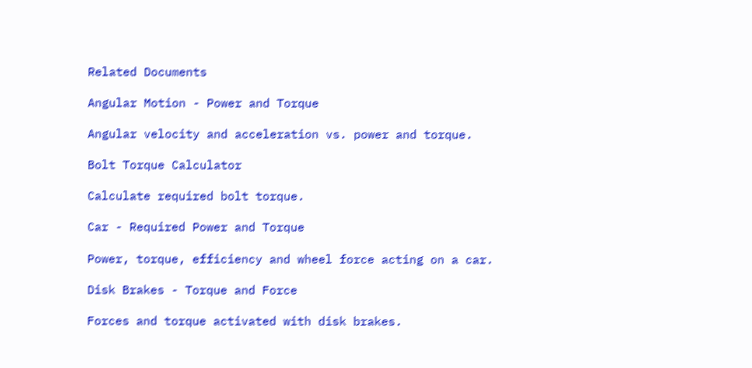Related Documents

Angular Motion - Power and Torque

Angular velocity and acceleration vs. power and torque.

Bolt Torque Calculator

Calculate required bolt torque.

Car - Required Power and Torque

Power, torque, efficiency and wheel force acting on a car.

Disk Brakes - Torque and Force

Forces and torque activated with disk brakes.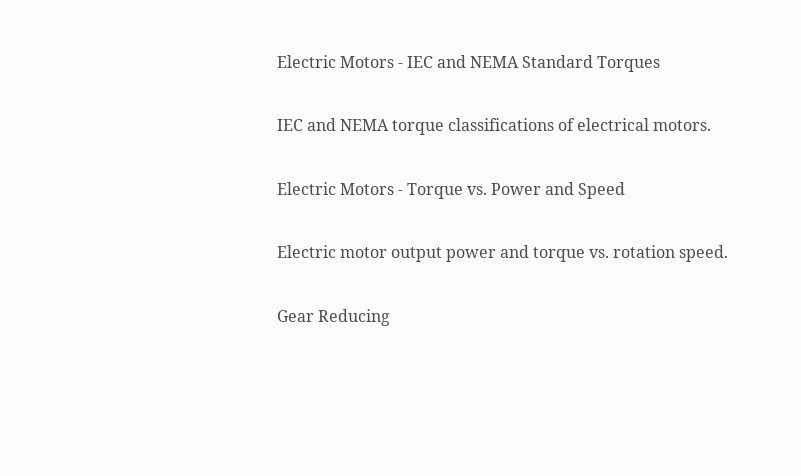Electric Motors - IEC and NEMA Standard Torques

IEC and NEMA torque classifications of electrical motors.

Electric Motors - Torque vs. Power and Speed

Electric motor output power and torque vs. rotation speed.

Gear Reducing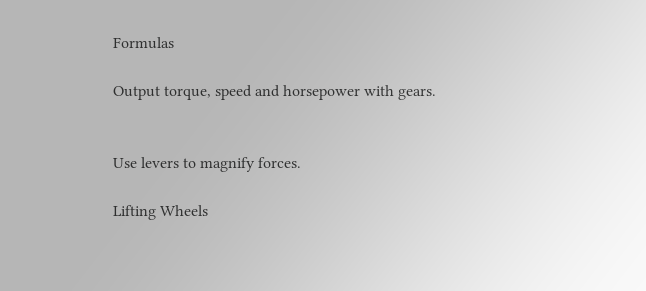Formulas

Output torque, speed and horsepower with gears.


Use levers to magnify forces.

Lifting Wheels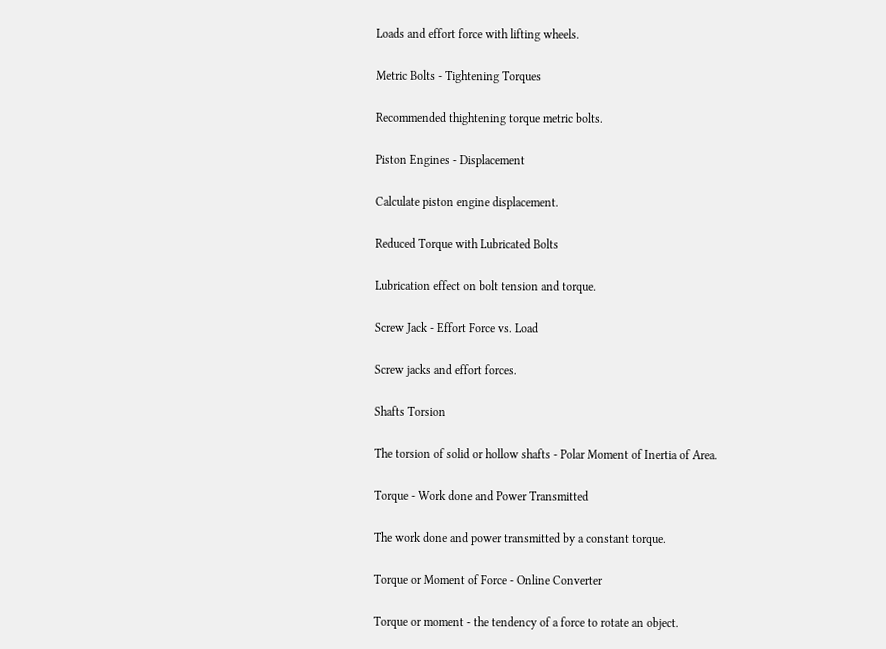Loads and effort force with lifting wheels.

Metric Bolts - Tightening Torques

Recommended thightening torque metric bolts.

Piston Engines - Displacement

Calculate piston engine displacement.

Reduced Torque with Lubricated Bolts

Lubrication effect on bolt tension and torque.

Screw Jack - Effort Force vs. Load

Screw jacks and effort forces.

Shafts Torsion

The torsion of solid or hollow shafts - Polar Moment of Inertia of Area.

Torque - Work done and Power Transmitted

The work done and power transmitted by a constant torque.

Torque or Moment of Force - Online Converter

Torque or moment - the tendency of a force to rotate an object.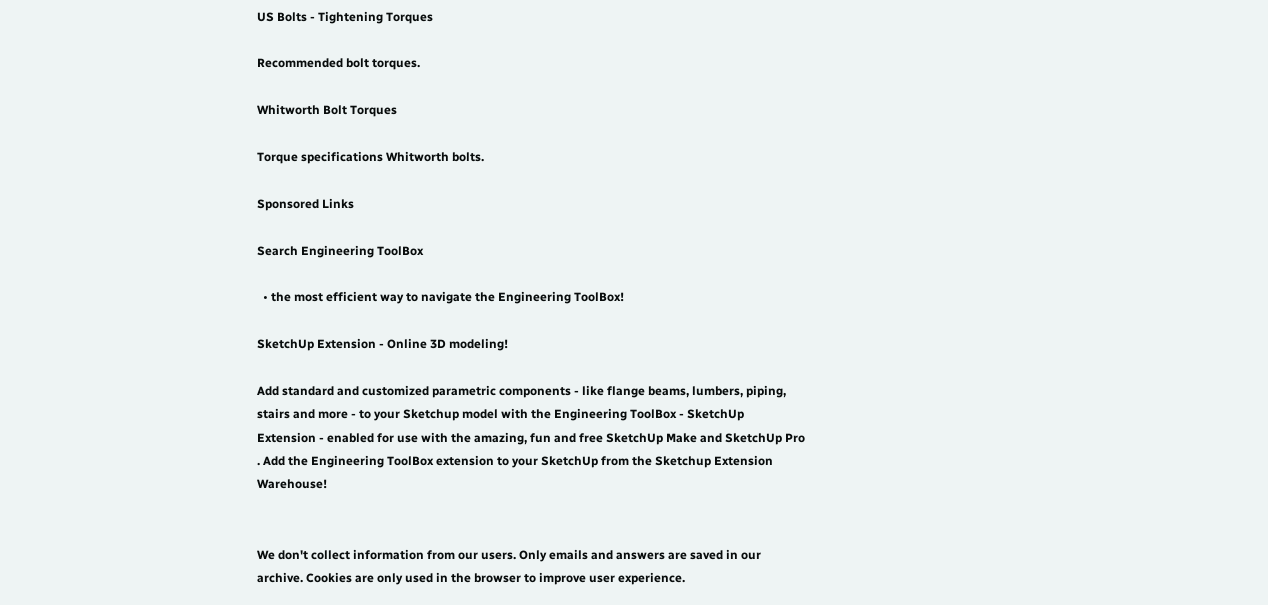US Bolts - Tightening Torques

Recommended bolt torques.

Whitworth Bolt Torques

Torque specifications Whitworth bolts.

Sponsored Links

Search Engineering ToolBox

  • the most efficient way to navigate the Engineering ToolBox!

SketchUp Extension - Online 3D modeling!

Add standard and customized parametric components - like flange beams, lumbers, piping, stairs and more - to your Sketchup model with the Engineering ToolBox - SketchUp Extension - enabled for use with the amazing, fun and free SketchUp Make and SketchUp Pro . Add the Engineering ToolBox extension to your SketchUp from the Sketchup Extension Warehouse!


We don't collect information from our users. Only emails and answers are saved in our archive. Cookies are only used in the browser to improve user experience.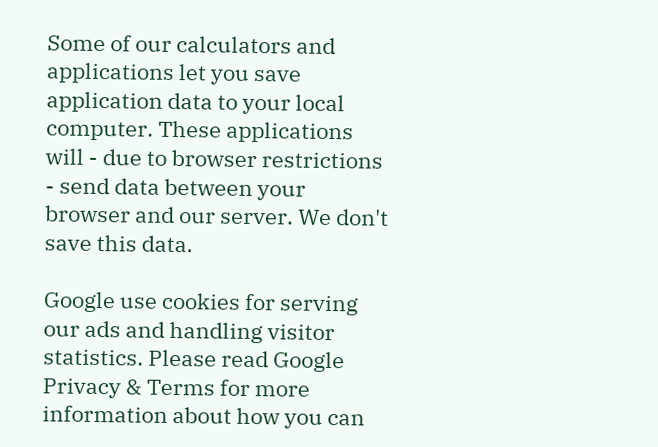Some of our calculators and applications let you save application data to your local computer. These applications will - due to browser restrictions - send data between your browser and our server. We don't save this data.

Google use cookies for serving our ads and handling visitor statistics. Please read Google Privacy & Terms for more information about how you can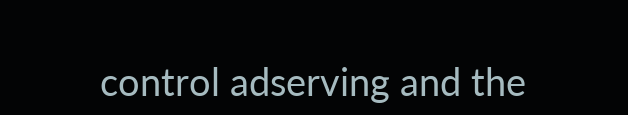control adserving and the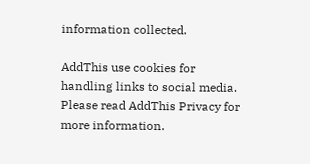information collected.

AddThis use cookies for handling links to social media. Please read AddThis Privacy for more information.